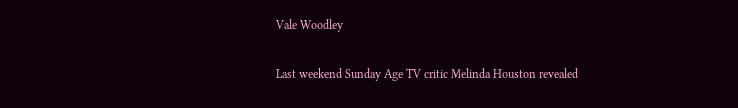Vale Woodley

Last weekend Sunday Age TV critic Melinda Houston revealed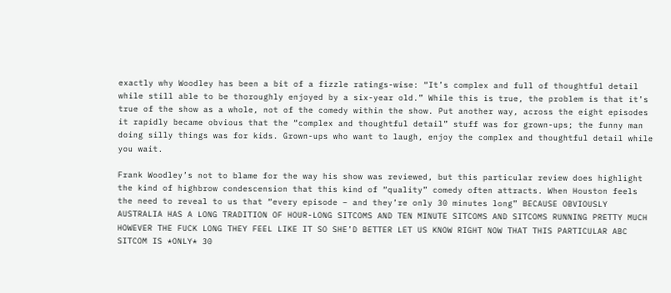exactly why Woodley has been a bit of a fizzle ratings-wise: “It’s complex and full of thoughtful detail while still able to be thoroughly enjoyed by a six-year old.” While this is true, the problem is that it’s true of the show as a whole, not of the comedy within the show. Put another way, across the eight episodes it rapidly became obvious that the “complex and thoughtful detail” stuff was for grown-ups; the funny man doing silly things was for kids. Grown-ups who want to laugh, enjoy the complex and thoughtful detail while you wait.

Frank Woodley’s not to blame for the way his show was reviewed, but this particular review does highlight the kind of highbrow condescension that this kind of “quality” comedy often attracts. When Houston feels the need to reveal to us that “every episode – and they’re only 30 minutes long” BECAUSE OBVIOUSLY AUSTRALIA HAS A LONG TRADITION OF HOUR-LONG SITCOMS AND TEN MINUTE SITCOMS AND SITCOMS RUNNING PRETTY MUCH HOWEVER THE FUCK LONG THEY FEEL LIKE IT SO SHE’D BETTER LET US KNOW RIGHT NOW THAT THIS PARTICULAR ABC SITCOM IS *ONLY* 30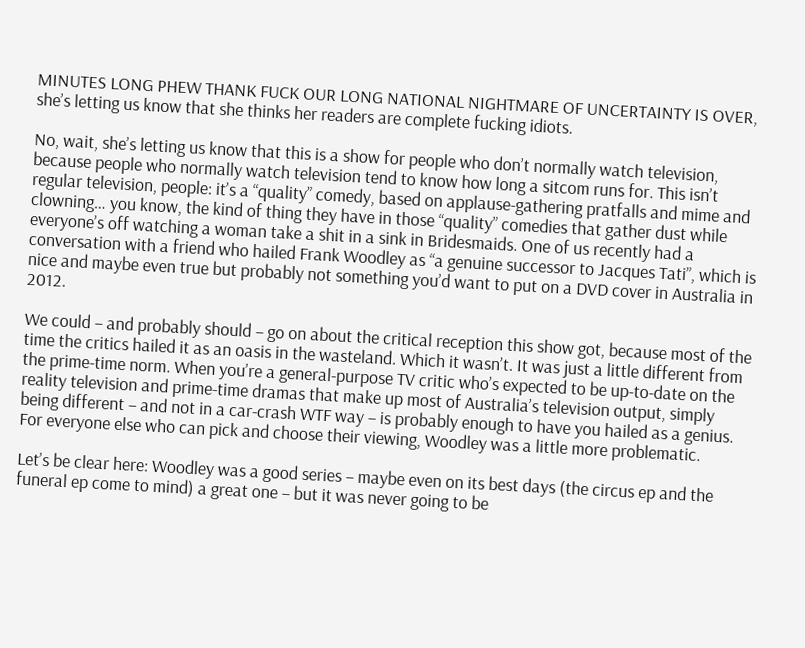MINUTES LONG PHEW THANK FUCK OUR LONG NATIONAL NIGHTMARE OF UNCERTAINTY IS OVER, she’s letting us know that she thinks her readers are complete fucking idiots.

No, wait, she’s letting us know that this is a show for people who don’t normally watch television, because people who normally watch television tend to know how long a sitcom runs for. This isn’t regular television, people: it’s a “quality” comedy, based on applause-gathering pratfalls and mime and clowning… you know, the kind of thing they have in those “quality” comedies that gather dust while everyone’s off watching a woman take a shit in a sink in Bridesmaids. One of us recently had a conversation with a friend who hailed Frank Woodley as “a genuine successor to Jacques Tati”, which is nice and maybe even true but probably not something you’d want to put on a DVD cover in Australia in 2012.

We could – and probably should – go on about the critical reception this show got, because most of the time the critics hailed it as an oasis in the wasteland. Which it wasn’t. It was just a little different from the prime-time norm. When you’re a general-purpose TV critic who’s expected to be up-to-date on the reality television and prime-time dramas that make up most of Australia’s television output, simply being different – and not in a car-crash WTF way – is probably enough to have you hailed as a genius. For everyone else who can pick and choose their viewing, Woodley was a little more problematic.

Let’s be clear here: Woodley was a good series – maybe even on its best days (the circus ep and the funeral ep come to mind) a great one – but it was never going to be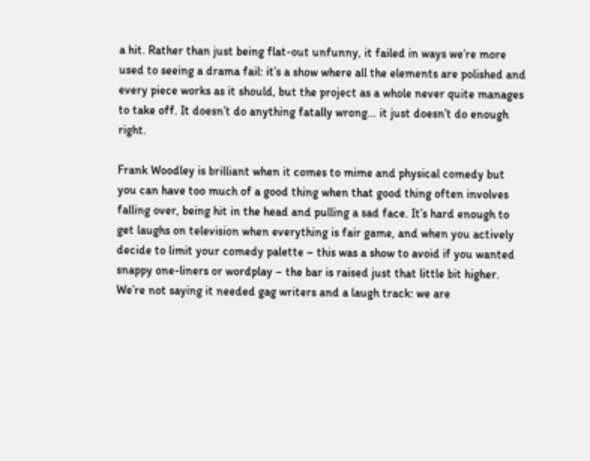a hit. Rather than just being flat-out unfunny, it failed in ways we’re more used to seeing a drama fail: it’s a show where all the elements are polished and every piece works as it should, but the project as a whole never quite manages to take off. It doesn’t do anything fatally wrong… it just doesn’t do enough right.

Frank Woodley is brilliant when it comes to mime and physical comedy but you can have too much of a good thing when that good thing often involves falling over, being hit in the head and pulling a sad face. It’s hard enough to get laughs on television when everything is fair game, and when you actively decide to limit your comedy palette – this was a show to avoid if you wanted snappy one-liners or wordplay – the bar is raised just that little bit higher. We’re not saying it needed gag writers and a laugh track: we are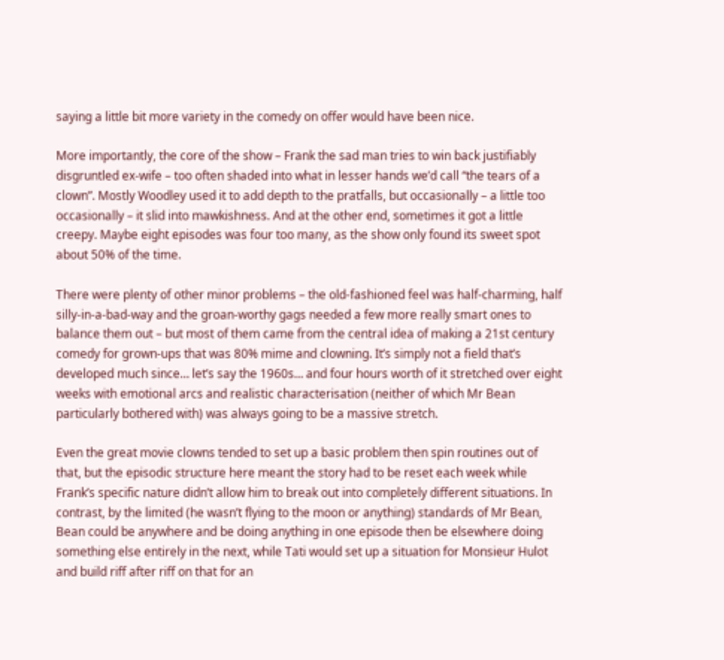saying a little bit more variety in the comedy on offer would have been nice.

More importantly, the core of the show – Frank the sad man tries to win back justifiably disgruntled ex-wife – too often shaded into what in lesser hands we’d call “the tears of a clown”. Mostly Woodley used it to add depth to the pratfalls, but occasionally – a little too occasionally – it slid into mawkishness. And at the other end, sometimes it got a little creepy. Maybe eight episodes was four too many, as the show only found its sweet spot about 50% of the time.

There were plenty of other minor problems – the old-fashioned feel was half-charming, half silly-in-a-bad-way and the groan-worthy gags needed a few more really smart ones to balance them out – but most of them came from the central idea of making a 21st century comedy for grown-ups that was 80% mime and clowning. It’s simply not a field that’s developed much since… let’s say the 1960s… and four hours worth of it stretched over eight weeks with emotional arcs and realistic characterisation (neither of which Mr Bean particularly bothered with) was always going to be a massive stretch.

Even the great movie clowns tended to set up a basic problem then spin routines out of that, but the episodic structure here meant the story had to be reset each week while Frank’s specific nature didn’t allow him to break out into completely different situations. In contrast, by the limited (he wasn’t flying to the moon or anything) standards of Mr Bean, Bean could be anywhere and be doing anything in one episode then be elsewhere doing something else entirely in the next, while Tati would set up a situation for Monsieur Hulot and build riff after riff on that for an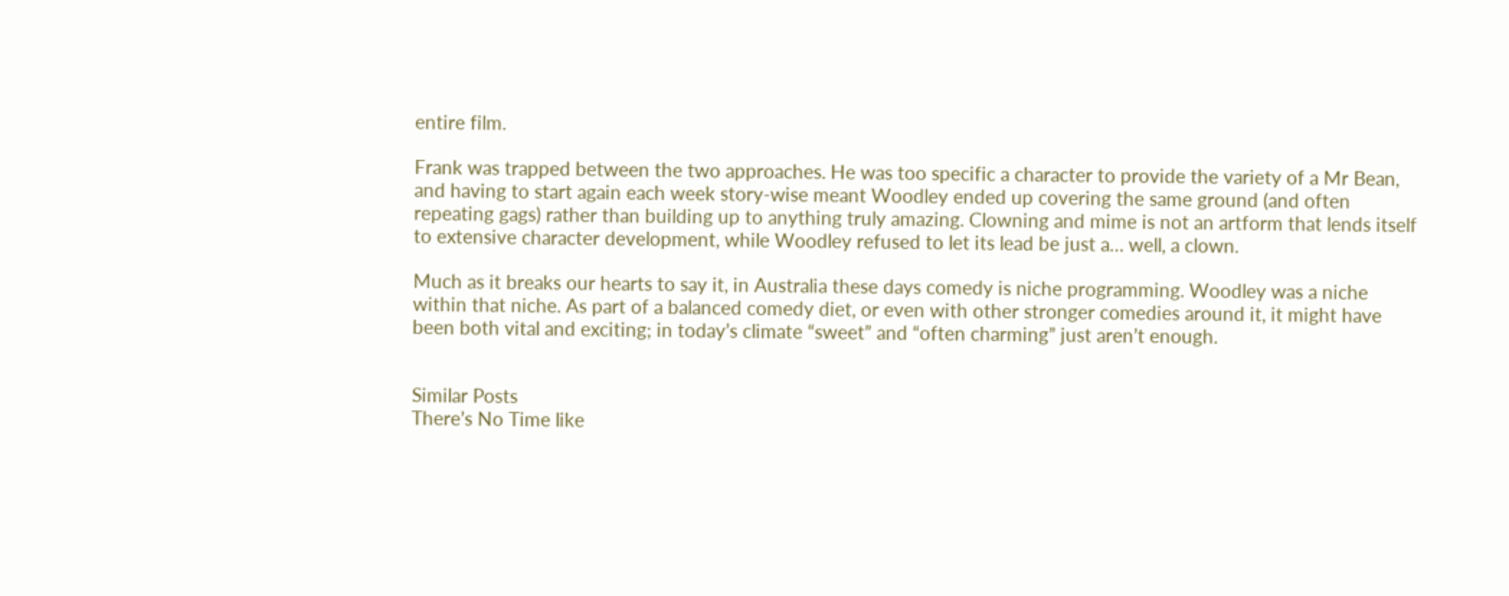entire film.

Frank was trapped between the two approaches. He was too specific a character to provide the variety of a Mr Bean, and having to start again each week story-wise meant Woodley ended up covering the same ground (and often repeating gags) rather than building up to anything truly amazing. Clowning and mime is not an artform that lends itself to extensive character development, while Woodley refused to let its lead be just a… well, a clown.

Much as it breaks our hearts to say it, in Australia these days comedy is niche programming. Woodley was a niche within that niche. As part of a balanced comedy diet, or even with other stronger comedies around it, it might have been both vital and exciting; in today’s climate “sweet” and “often charming” just aren’t enough.


Similar Posts
There’s No Time like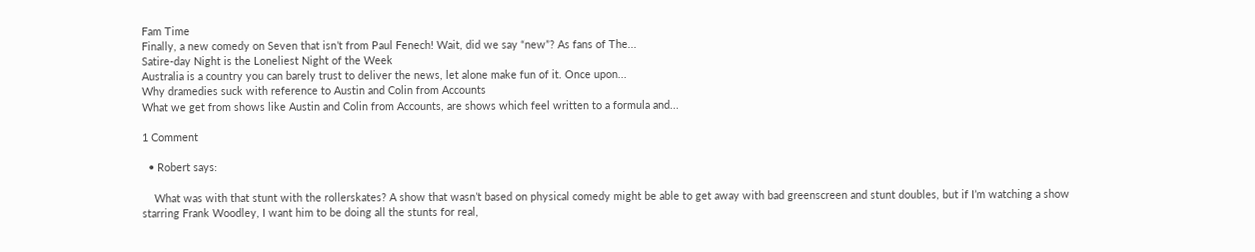Fam Time
Finally, a new comedy on Seven that isn’t from Paul Fenech! Wait, did we say “new”? As fans of The...
Satire-day Night is the Loneliest Night of the Week
Australia is a country you can barely trust to deliver the news, let alone make fun of it. Once upon...
Why dramedies suck with reference to Austin and Colin from Accounts
What we get from shows like Austin and Colin from Accounts, are shows which feel written to a formula and...

1 Comment

  • Robert says:

    What was with that stunt with the rollerskates? A show that wasn’t based on physical comedy might be able to get away with bad greenscreen and stunt doubles, but if I’m watching a show starring Frank Woodley, I want him to be doing all the stunts for real,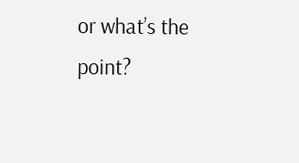or what’s the point?